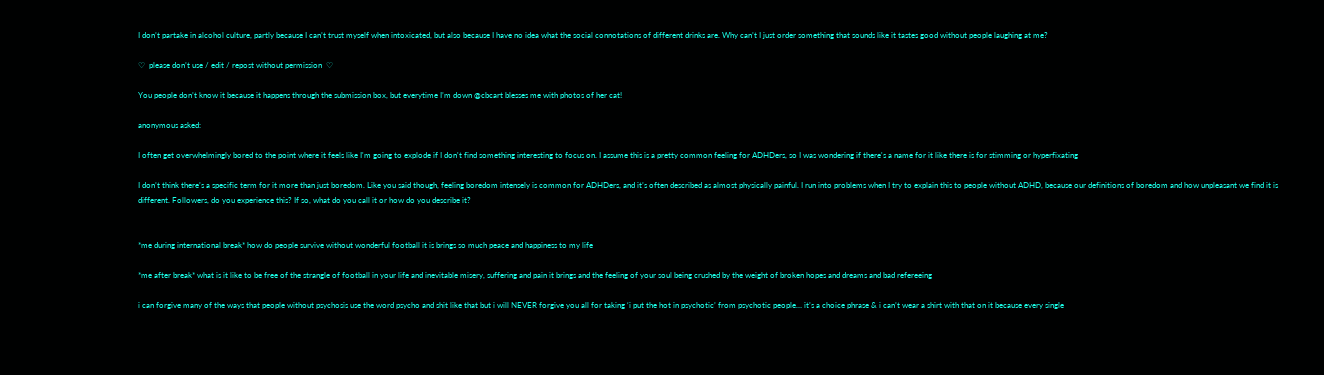I don’t partake in alcohol culture, partly because I can’t trust myself when intoxicated, but also because I have no idea what the social connotations of different drinks are. Why can’t I just order something that sounds like it tastes good without people laughing at me?

♡  please don’t use / edit / repost without permission  ♡

You people don’t know it because it happens through the submission box, but everytime I’m down @cbcart blesses me with photos of her cat!

anonymous asked:

I often get overwhelmingly bored to the point where it feels like I'm going to explode if I don't find something interesting to focus on. I assume this is a pretty common feeling for ADHDers, so I was wondering if there's a name for it like there is for stimming or hyperfixating

I don’t think there’s a specific term for it more than just boredom. Like you said though, feeling boredom intensely is common for ADHDers, and it’s often described as almost physically painful. I run into problems when I try to explain this to people without ADHD, because our definitions of boredom and how unpleasant we find it is different. Followers, do you experience this? If so, what do you call it or how do you describe it?


*me during international break* how do people survive without wonderful football it is brings so much peace and happiness to my life

*me after break* what is it like to be free of the strangle of football in your life and inevitable misery, suffering and pain it brings and the feeling of your soul being crushed by the weight of broken hopes and dreams and bad refereeing

i can forgive many of the ways that people without psychosis use the word psycho and shit like that but i will NEVER forgive you all for taking ‘i put the hot in psychotic’ from psychotic people… it’s a choice phrase & i can’t wear a shirt with that on it because every single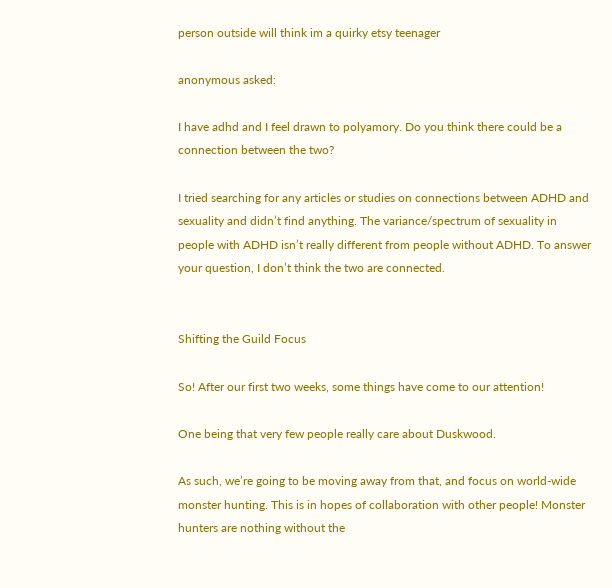person outside will think im a quirky etsy teenager

anonymous asked:

I have adhd and I feel drawn to polyamory. Do you think there could be a connection between the two?

I tried searching for any articles or studies on connections between ADHD and sexuality and didn’t find anything. The variance/spectrum of sexuality in people with ADHD isn’t really different from people without ADHD. To answer your question, I don’t think the two are connected.


Shifting the Guild Focus

So! After our first two weeks, some things have come to our attention!

One being that very few people really care about Duskwood.

As such, we’re going to be moving away from that, and focus on world-wide monster hunting. This is in hopes of collaboration with other people! Monster hunters are nothing without the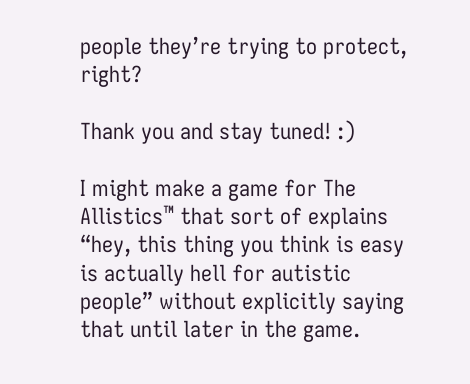people they’re trying to protect, right?

Thank you and stay tuned! :)

I might make a game for The Allistics™ that sort of explains “hey, this thing you think is easy is actually hell for autistic people” without explicitly saying that until later in the game.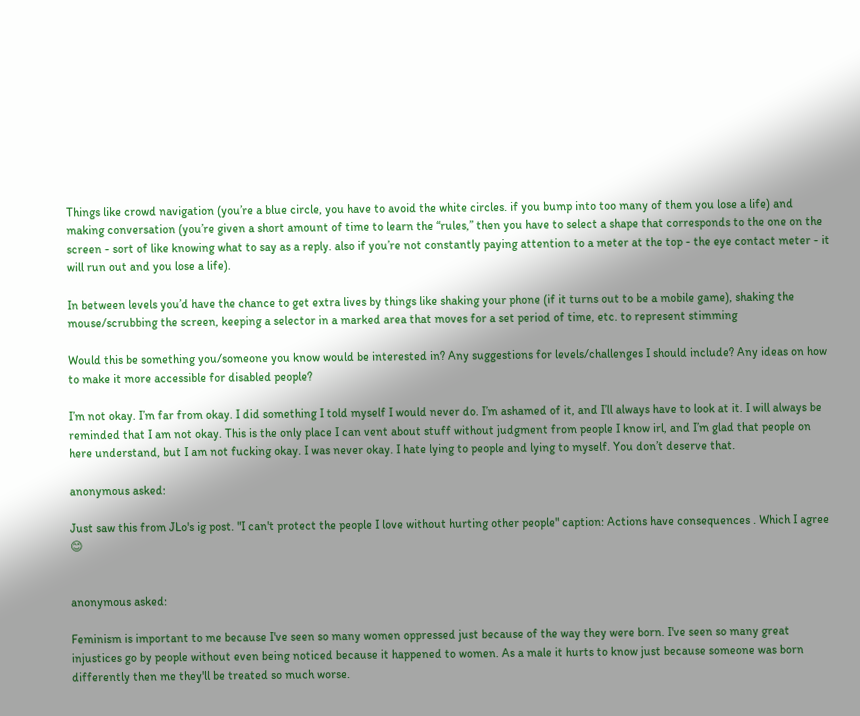Things like crowd navigation (you’re a blue circle, you have to avoid the white circles. if you bump into too many of them you lose a life) and making conversation (you’re given a short amount of time to learn the “rules,” then you have to select a shape that corresponds to the one on the screen - sort of like knowing what to say as a reply. also if you’re not constantly paying attention to a meter at the top - the eye contact meter - it will run out and you lose a life).

In between levels you’d have the chance to get extra lives by things like shaking your phone (if it turns out to be a mobile game), shaking the mouse/scrubbing the screen, keeping a selector in a marked area that moves for a set period of time, etc. to represent stimming

Would this be something you/someone you know would be interested in? Any suggestions for levels/challenges I should include? Any ideas on how to make it more accessible for disabled people?

I’m not okay. I’m far from okay. I did something I told myself I would never do. I’m ashamed of it, and I’ll always have to look at it. I will always be reminded that I am not okay. This is the only place I can vent about stuff without judgment from people I know irl, and I’m glad that people on here understand, but I am not fucking okay. I was never okay. I hate lying to people and lying to myself. You don’t deserve that.

anonymous asked:

Just saw this from JLo's ig post. "I can't protect the people I love without hurting other people" caption: Actions have consequences . Which I agree 😊


anonymous asked:

Feminism is important to me because I've seen so many women oppressed just because of the way they were born. I've seen so many great injustices go by people without even being noticed because it happened to women. As a male it hurts to know just because someone was born differently then me they'll be treated so much worse.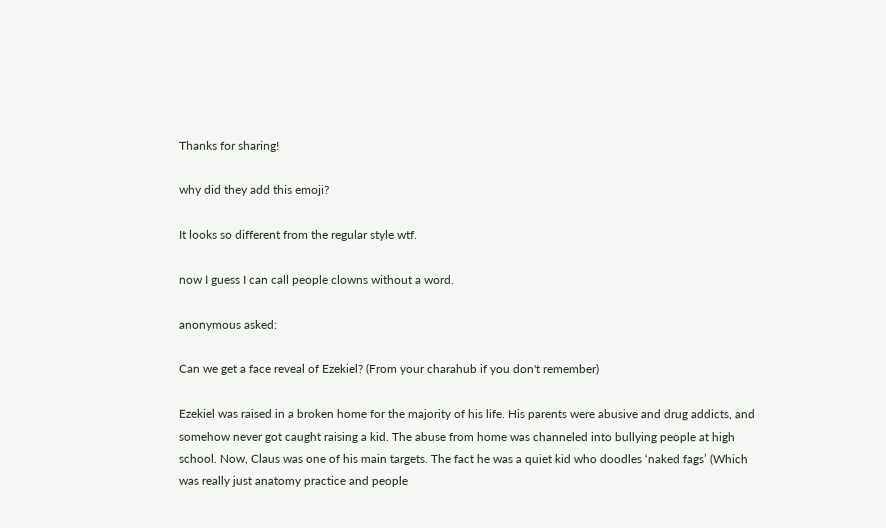Thanks for sharing!

why did they add this emoji?

It looks so different from the regular style wtf.

now I guess I can call people clowns without a word.

anonymous asked:

Can we get a face reveal of Ezekiel? (From your charahub if you don't remember)

Ezekiel was raised in a broken home for the majority of his life. His parents were abusive and drug addicts, and somehow never got caught raising a kid. The abuse from home was channeled into bullying people at high school. Now, Claus was one of his main targets. The fact he was a quiet kid who doodles ‘naked fags’ (Which was really just anatomy practice and people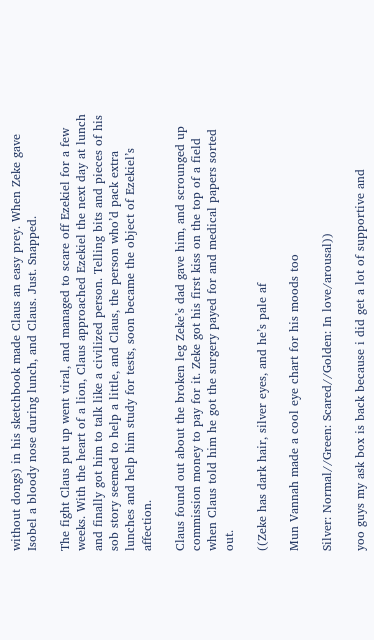without dongs) in his sketchbook made Claus an easy prey. When Zeke gave Isobel a bloody nose during lunch, and Claus. Just. Snapped.

The fight Claus put up went viral, and managed to scare off Ezekiel for a few weeks. With the heart of a lion, Claus approached Ezekiel the next day at lunch and finally got him to talk like a civilized person. Telling bits and pieces of his sob story seemed to help a little, and Claus, the person who’d pack extra lunches and help him study for tests, soon became the object of Ezekiel’s affection.

Claus found out about the broken leg Zeke’s dad gave him, and scrounged up commission money to pay for it. Zeke got his first kiss on the top of a field when Claus told him he got the surgery payed for and medical papers sorted out.

((Zeke has dark hair, silver eyes, and he’s pale af

Mun Vannah made a cool eye chart for his moods too

Silver: Normal//Green: Scared//Golden: In love/arousal))

yoo guys my ask box is back because i did get a lot of supportive and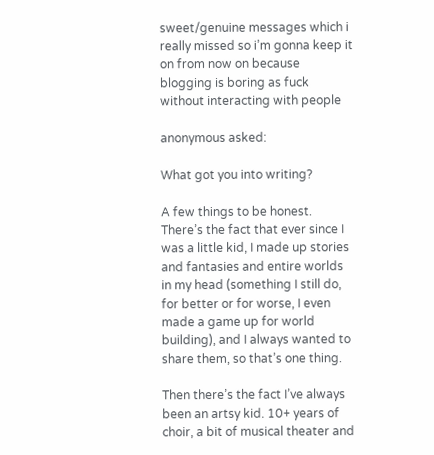sweet/genuine messages which i really missed so i’m gonna keep it on from now on because blogging is boring as fuck without interacting with people

anonymous asked:

What got you into writing?

A few things to be honest. There’s the fact that ever since I was a little kid, I made up stories and fantasies and entire worlds in my head (something I still do, for better or for worse, I even made a game up for world building), and I always wanted to share them, so that’s one thing.

Then there’s the fact I’ve always been an artsy kid. 10+ years of choir, a bit of musical theater and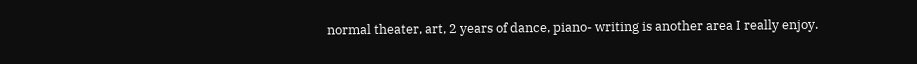normal theater, art, 2 years of dance, piano- writing is another area I really enjoy.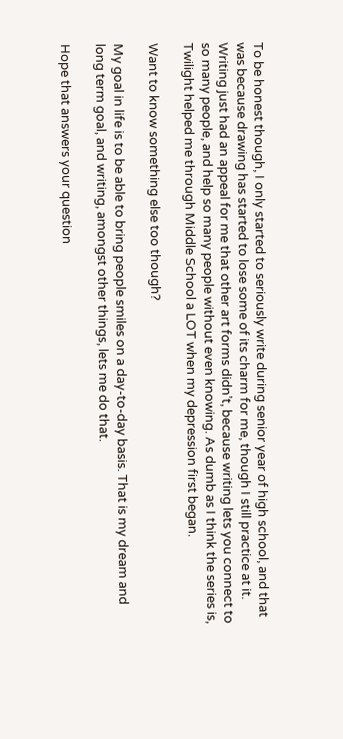To be honest though, I only started to seriously write during senior year of high school, and that was because drawing has started to lose some of its charm for me, though I still practice at it. Writing just had an appeal for me that other art forms didn’t, because writing lets you connect to so many people, and help so many people without even knowing. As dumb as I think the series is, Twilight helped me through Middle School a LOT when my depression first began.

Want to know something else too though?

My goal in life is to be able to bring people smiles on a day-to-day basis. That is my dream and long term goal, and writing, amongst other things, lets me do that.

Hope that answers your question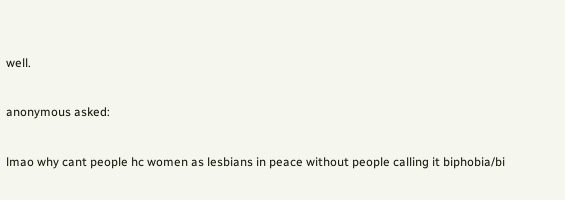well.

anonymous asked:

lmao why cant people hc women as lesbians in peace without people calling it biphobia/bi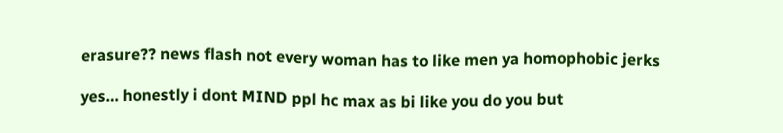erasure?? news flash not every woman has to like men ya homophobic jerks

yes… honestly i dont MIND ppl hc max as bi like you do you but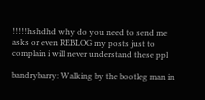!!!!!hshdhd why do you need to send me asks or even REBLOG my posts just to complain i will never understand these ppl

bandrybarry: Walking by the bootleg man in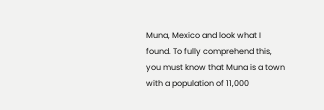Muna, Mexico and look what I found. To fully comprehend this, you must know that Muna is a town with a population of 11,000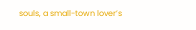souls, a small-town lover’s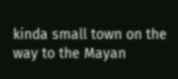kinda small town on the way to the Mayan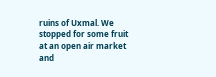ruins of Uxmal. We stopped for some fruit at an open air market and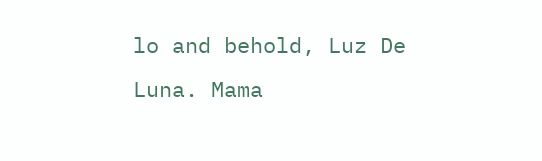lo and behold, Luz De Luna. Mama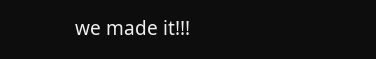we made it!!!